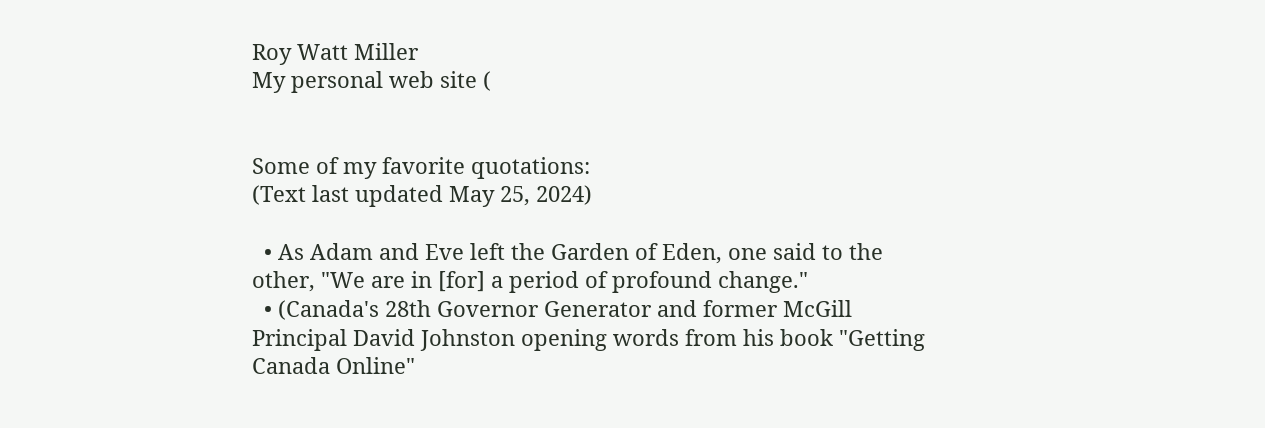Roy Watt Miller
My personal web site (


Some of my favorite quotations:
(Text last updated May 25, 2024)

  • As Adam and Eve left the Garden of Eden, one said to the other, "We are in [for] a period of profound change."
  • (Canada's 28th Governor Generator and former McGill Principal David Johnston opening words from his book "Getting Canada Online"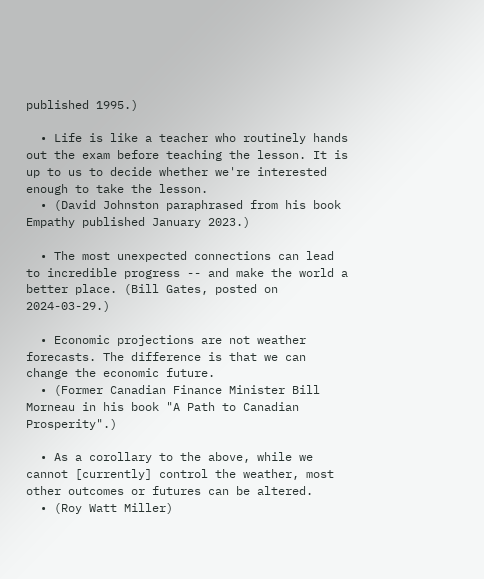published 1995.)

  • Life is like a teacher who routinely hands out the exam before teaching the lesson. It is up to us to decide whether we're interested enough to take the lesson.
  • (David Johnston paraphrased from his book Empathy published January 2023.)

  • The most unexpected connections can lead to incredible progress -- and make the world a better place. (Bill Gates, posted on 2024-03-29.)

  • Economic projections are not weather forecasts. The difference is that we can change the economic future.
  • (Former Canadian Finance Minister Bill Morneau in his book "A Path to Canadian Prosperity".)

  • As a corollary to the above, while we cannot [currently] control the weather, most other outcomes or futures can be altered.
  • (Roy Watt Miller)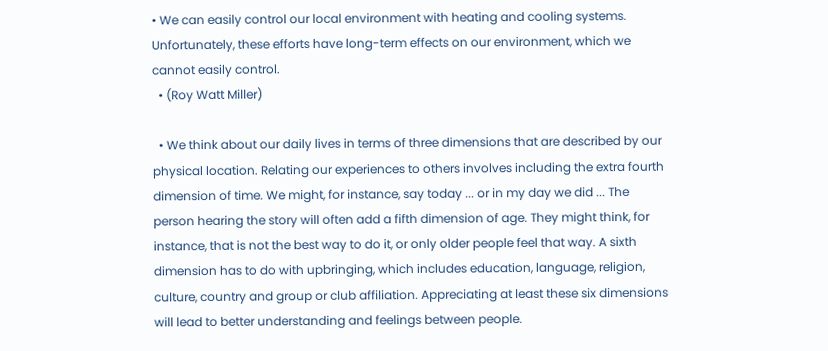• We can easily control our local environment with heating and cooling systems. Unfortunately, these efforts have long-term effects on our environment, which we cannot easily control.
  • (Roy Watt Miller)

  • We think about our daily lives in terms of three dimensions that are described by our physical location. Relating our experiences to others involves including the extra fourth dimension of time. We might, for instance, say today ... or in my day we did ... The person hearing the story will often add a fifth dimension of age. They might think, for instance, that is not the best way to do it, or only older people feel that way. A sixth dimension has to do with upbringing, which includes education, language, religion, culture, country and group or club affiliation. Appreciating at least these six dimensions will lead to better understanding and feelings between people.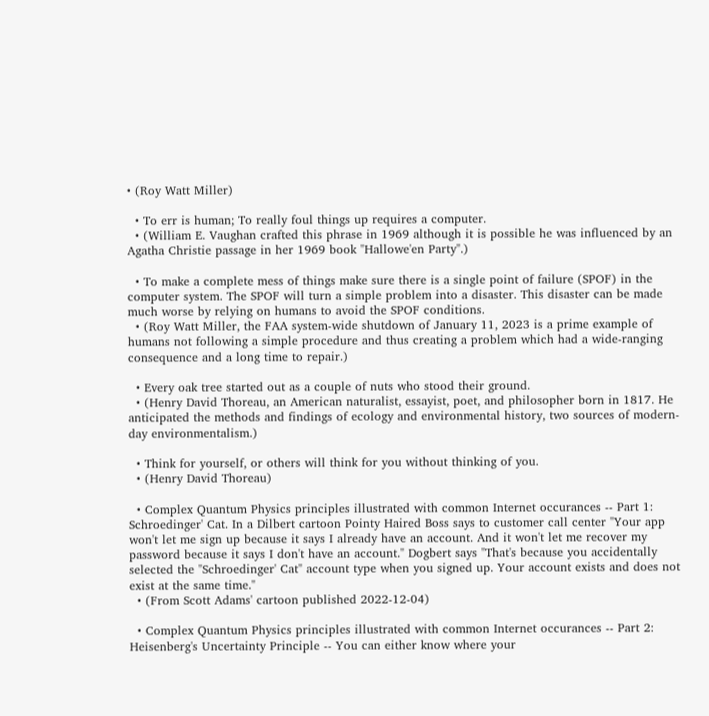• (Roy Watt Miller)

  • To err is human; To really foul things up requires a computer.
  • (William E. Vaughan crafted this phrase in 1969 although it is possible he was influenced by an Agatha Christie passage in her 1969 book "Hallowe'en Party".)

  • To make a complete mess of things make sure there is a single point of failure (SPOF) in the computer system. The SPOF will turn a simple problem into a disaster. This disaster can be made much worse by relying on humans to avoid the SPOF conditions.
  • (Roy Watt Miller, the FAA system-wide shutdown of January 11, 2023 is a prime example of humans not following a simple procedure and thus creating a problem which had a wide-ranging consequence and a long time to repair.)

  • Every oak tree started out as a couple of nuts who stood their ground.
  • (Henry David Thoreau, an American naturalist, essayist, poet, and philosopher born in 1817. He anticipated the methods and findings of ecology and environmental history, two sources of modern-day environmentalism.)

  • Think for yourself, or others will think for you without thinking of you.
  • (Henry David Thoreau)

  • Complex Quantum Physics principles illustrated with common Internet occurances -- Part 1: Schroedinger' Cat. In a Dilbert cartoon Pointy Haired Boss says to customer call center "Your app won't let me sign up because it says I already have an account. And it won't let me recover my password because it says I don't have an account." Dogbert says "That's because you accidentally selected the "Schroedinger' Cat" account type when you signed up. Your account exists and does not exist at the same time."
  • (From Scott Adams' cartoon published 2022-12-04)

  • Complex Quantum Physics principles illustrated with common Internet occurances -- Part 2: Heisenberg's Uncertainty Principle -- You can either know where your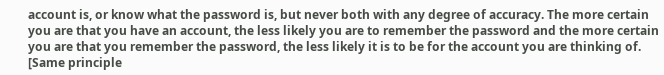account is, or know what the password is, but never both with any degree of accuracy. The more certain you are that you have an account, the less likely you are to remember the password and the more certain you are that you remember the password, the less likely it is to be for the account you are thinking of. [Same principle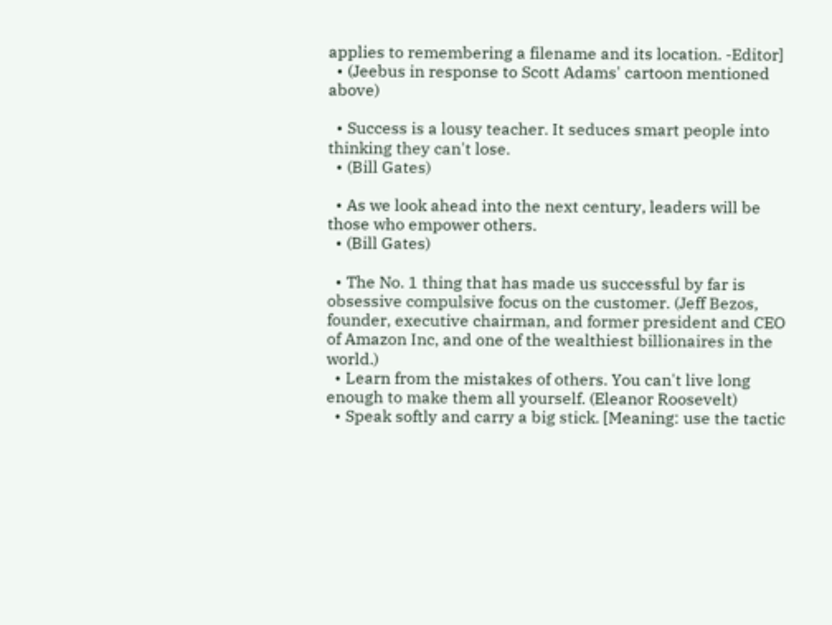applies to remembering a filename and its location. -Editor]
  • (Jeebus in response to Scott Adams' cartoon mentioned above)

  • Success is a lousy teacher. It seduces smart people into thinking they can't lose.
  • (Bill Gates)

  • As we look ahead into the next century, leaders will be those who empower others.
  • (Bill Gates)

  • The No. 1 thing that has made us successful by far is obsessive compulsive focus on the customer. (Jeff Bezos, founder, executive chairman, and former president and CEO of Amazon Inc, and one of the wealthiest billionaires in the world.)
  • Learn from the mistakes of others. You can't live long enough to make them all yourself. (Eleanor Roosevelt)
  • Speak softly and carry a big stick. [Meaning: use the tactic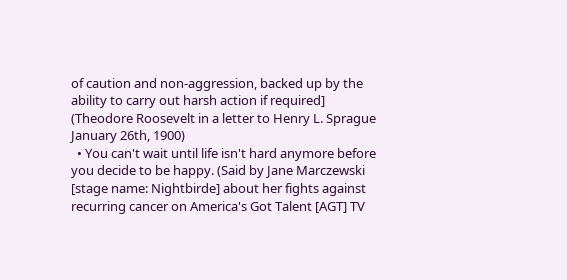of caution and non-aggression, backed up by the ability to carry out harsh action if required] (Theodore Roosevelt in a letter to Henry L. Sprague January 26th, 1900)
  • You can't wait until life isn't hard anymore before you decide to be happy. (Said by Jane Marczewski [stage name: Nightbirde] about her fights against recurring cancer on America's Got Talent [AGT] TV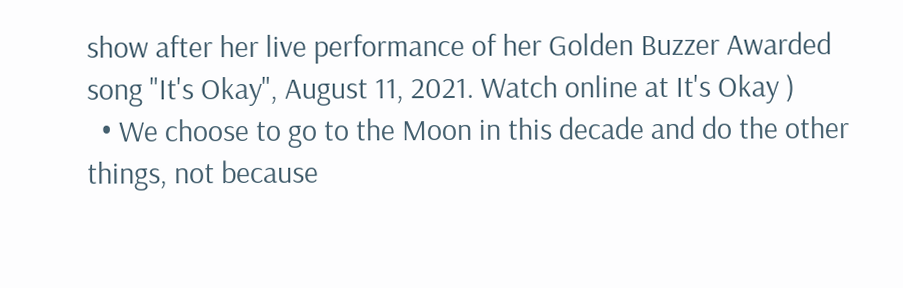show after her live performance of her Golden Buzzer Awarded song "It's Okay", August 11, 2021. Watch online at It's Okay )
  • We choose to go to the Moon in this decade and do the other things, not because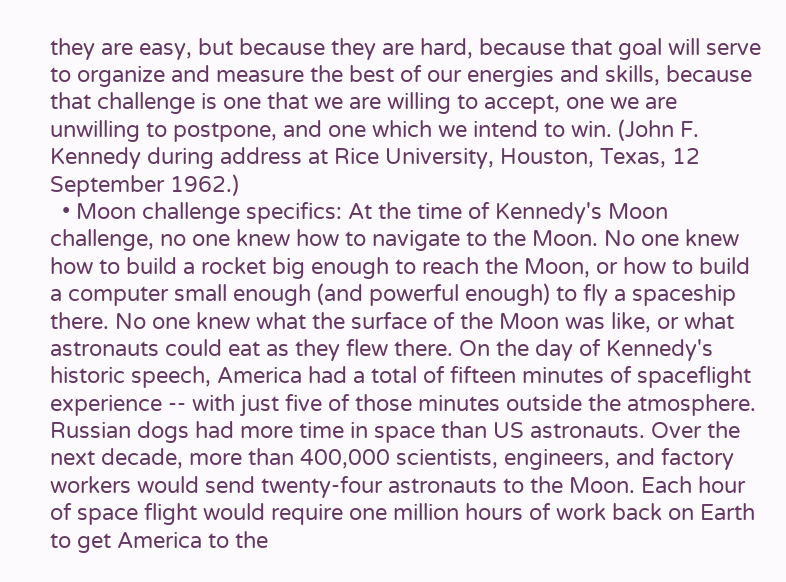they are easy, but because they are hard, because that goal will serve to organize and measure the best of our energies and skills, because that challenge is one that we are willing to accept, one we are unwilling to postpone, and one which we intend to win. (John F. Kennedy during address at Rice University, Houston, Texas, 12 September 1962.)
  • Moon challenge specifics: At the time of Kennedy's Moon challenge, no one knew how to navigate to the Moon. No one knew how to build a rocket big enough to reach the Moon, or how to build a computer small enough (and powerful enough) to fly a spaceship there. No one knew what the surface of the Moon was like, or what astronauts could eat as they flew there. On the day of Kennedy's historic speech, America had a total of fifteen minutes of spaceflight experience -- with just five of those minutes outside the atmosphere. Russian dogs had more time in space than US astronauts. Over the next decade, more than 400,000 scientists, engineers, and factory workers would send twenty-four astronauts to the Moon. Each hour of space flight would require one million hours of work back on Earth to get America to the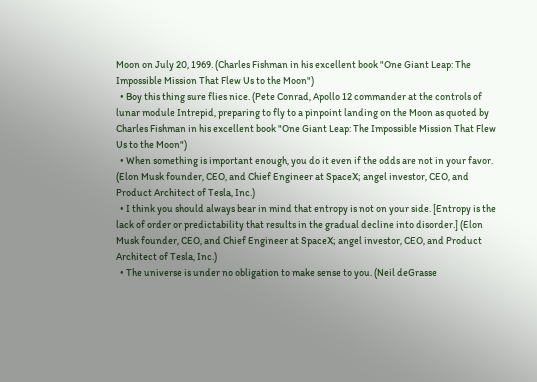Moon on July 20, 1969. (Charles Fishman in his excellent book "One Giant Leap: The Impossible Mission That Flew Us to the Moon")
  • Boy this thing sure flies nice. (Pete Conrad, Apollo 12 commander at the controls of lunar module Intrepid, preparing to fly to a pinpoint landing on the Moon as quoted by Charles Fishman in his excellent book "One Giant Leap: The Impossible Mission That Flew Us to the Moon")
  • When something is important enough, you do it even if the odds are not in your favor. (Elon Musk founder, CEO, and Chief Engineer at SpaceX; angel investor, CEO, and Product Architect of Tesla, Inc.)
  • I think you should always bear in mind that entropy is not on your side. [Entropy is the lack of order or predictability that results in the gradual decline into disorder.] (Elon Musk founder, CEO, and Chief Engineer at SpaceX; angel investor, CEO, and Product Architect of Tesla, Inc.)
  • The universe is under no obligation to make sense to you. (Neil deGrasse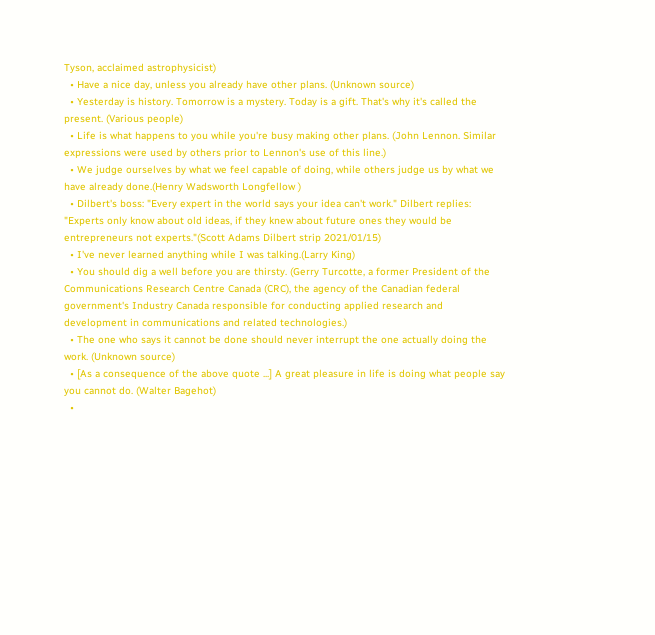Tyson, acclaimed astrophysicist)
  • Have a nice day, unless you already have other plans. (Unknown source)
  • Yesterday is history. Tomorrow is a mystery. Today is a gift. That's why it's called the present. (Various people)
  • Life is what happens to you while you're busy making other plans. (John Lennon. Similar expressions were used by others prior to Lennon's use of this line.)
  • We judge ourselves by what we feel capable of doing, while others judge us by what we have already done.(Henry Wadsworth Longfellow )
  • Dilbert's boss: "Every expert in the world says your idea can't work." Dilbert replies: "Experts only know about old ideas, if they knew about future ones they would be entrepreneurs not experts."(Scott Adams Dilbert strip 2021/01/15)
  • I've never learned anything while I was talking.(Larry King)
  • You should dig a well before you are thirsty. (Gerry Turcotte, a former President of the Communications Research Centre Canada (CRC), the agency of the Canadian federal government's Industry Canada responsible for conducting applied research and development in communications and related technologies.)
  • The one who says it cannot be done should never interrupt the one actually doing the work. (Unknown source)
  • [As a consequence of the above quote ...] A great pleasure in life is doing what people say you cannot do. (Walter Bagehot)
  •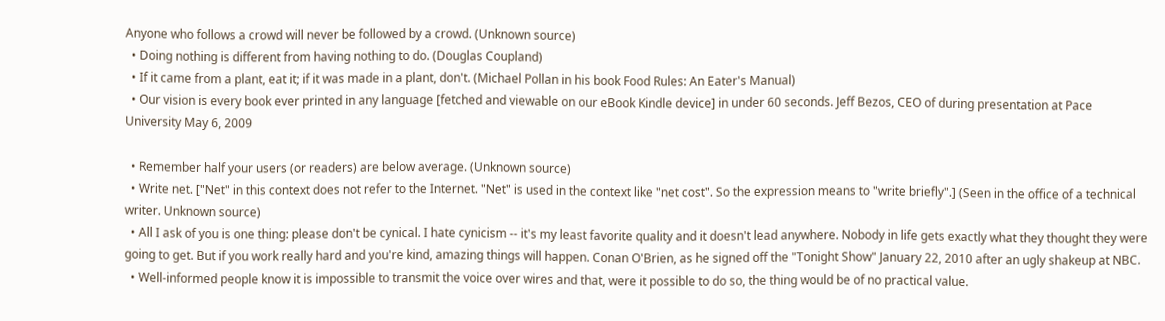Anyone who follows a crowd will never be followed by a crowd. (Unknown source)
  • Doing nothing is different from having nothing to do. (Douglas Coupland)
  • If it came from a plant, eat it; if it was made in a plant, don't. (Michael Pollan in his book Food Rules: An Eater's Manual)
  • Our vision is every book ever printed in any language [fetched and viewable on our eBook Kindle device] in under 60 seconds. Jeff Bezos, CEO of during presentation at Pace University May 6, 2009

  • Remember half your users (or readers) are below average. (Unknown source)
  • Write net. ["Net" in this context does not refer to the Internet. "Net" is used in the context like "net cost". So the expression means to "write briefly".] (Seen in the office of a technical writer. Unknown source)
  • All I ask of you is one thing: please don't be cynical. I hate cynicism -- it's my least favorite quality and it doesn't lead anywhere. Nobody in life gets exactly what they thought they were going to get. But if you work really hard and you're kind, amazing things will happen. Conan O'Brien, as he signed off the "Tonight Show" January 22, 2010 after an ugly shakeup at NBC.
  • Well-informed people know it is impossible to transmit the voice over wires and that, were it possible to do so, the thing would be of no practical value.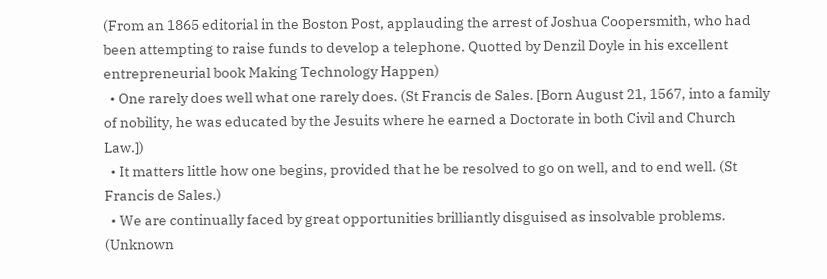(From an 1865 editorial in the Boston Post, applauding the arrest of Joshua Coopersmith, who had been attempting to raise funds to develop a telephone. Quotted by Denzil Doyle in his excellent entrepreneurial book Making Technology Happen)
  • One rarely does well what one rarely does. (St Francis de Sales. [Born August 21, 1567, into a family of nobility, he was educated by the Jesuits where he earned a Doctorate in both Civil and Church Law.])
  • It matters little how one begins, provided that he be resolved to go on well, and to end well. (St Francis de Sales.)
  • We are continually faced by great opportunities brilliantly disguised as insolvable problems. (Unknown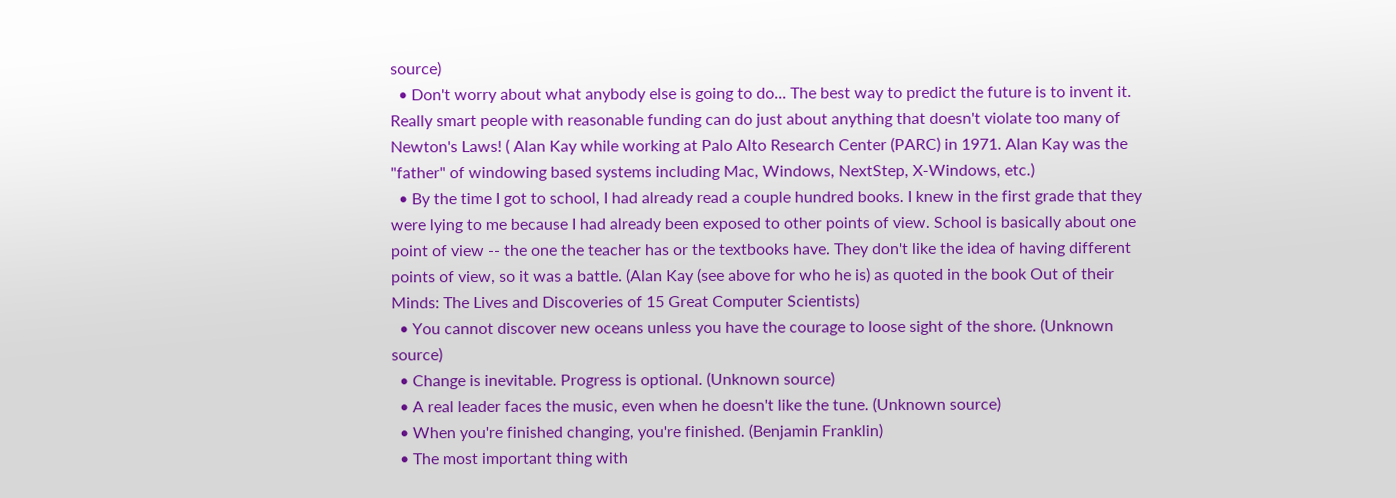source)
  • Don't worry about what anybody else is going to do... The best way to predict the future is to invent it. Really smart people with reasonable funding can do just about anything that doesn't violate too many of Newton's Laws! ( Alan Kay while working at Palo Alto Research Center (PARC) in 1971. Alan Kay was the "father" of windowing based systems including Mac, Windows, NextStep, X-Windows, etc.)
  • By the time I got to school, I had already read a couple hundred books. I knew in the first grade that they were lying to me because I had already been exposed to other points of view. School is basically about one point of view -- the one the teacher has or the textbooks have. They don't like the idea of having different points of view, so it was a battle. (Alan Kay (see above for who he is) as quoted in the book Out of their Minds: The Lives and Discoveries of 15 Great Computer Scientists)
  • You cannot discover new oceans unless you have the courage to loose sight of the shore. (Unknown source)
  • Change is inevitable. Progress is optional. (Unknown source)
  • A real leader faces the music, even when he doesn't like the tune. (Unknown source)
  • When you're finished changing, you're finished. (Benjamin Franklin)
  • The most important thing with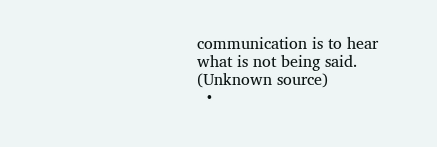communication is to hear what is not being said. (Unknown source)
  •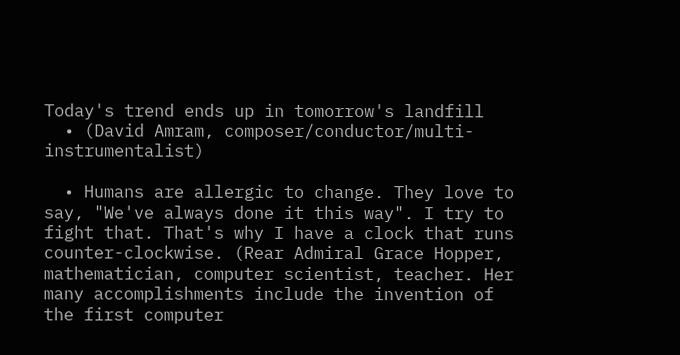Today's trend ends up in tomorrow's landfill
  • (David Amram, composer/conductor/multi-instrumentalist)

  • Humans are allergic to change. They love to say, "We've always done it this way". I try to fight that. That's why I have a clock that runs counter-clockwise. (Rear Admiral Grace Hopper, mathematician, computer scientist, teacher. Her many accomplishments include the invention of the first computer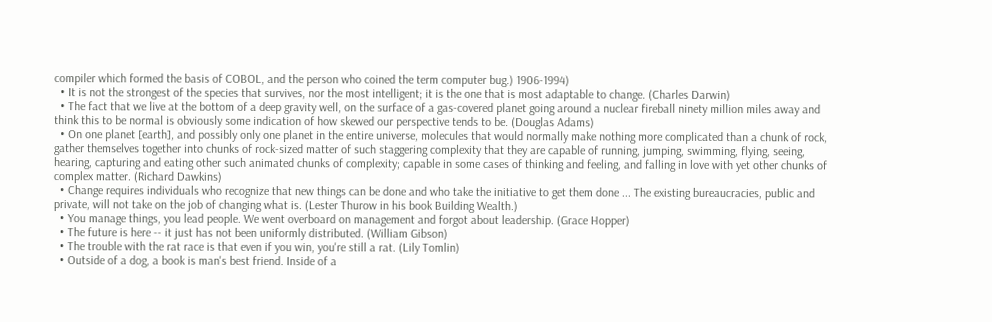compiler which formed the basis of COBOL, and the person who coined the term computer bug.) 1906-1994)
  • It is not the strongest of the species that survives, nor the most intelligent; it is the one that is most adaptable to change. (Charles Darwin)
  • The fact that we live at the bottom of a deep gravity well, on the surface of a gas-covered planet going around a nuclear fireball ninety million miles away and think this to be normal is obviously some indication of how skewed our perspective tends to be. (Douglas Adams)
  • On one planet [earth], and possibly only one planet in the entire universe, molecules that would normally make nothing more complicated than a chunk of rock, gather themselves together into chunks of rock-sized matter of such staggering complexity that they are capable of running, jumping, swimming, flying, seeing, hearing, capturing and eating other such animated chunks of complexity; capable in some cases of thinking and feeling, and falling in love with yet other chunks of complex matter. (Richard Dawkins)
  • Change requires individuals who recognize that new things can be done and who take the initiative to get them done ... The existing bureaucracies, public and private, will not take on the job of changing what is. (Lester Thurow in his book Building Wealth.)
  • You manage things, you lead people. We went overboard on management and forgot about leadership. (Grace Hopper)
  • The future is here -- it just has not been uniformly distributed. (William Gibson)
  • The trouble with the rat race is that even if you win, you're still a rat. (Lily Tomlin)
  • Outside of a dog, a book is man's best friend. Inside of a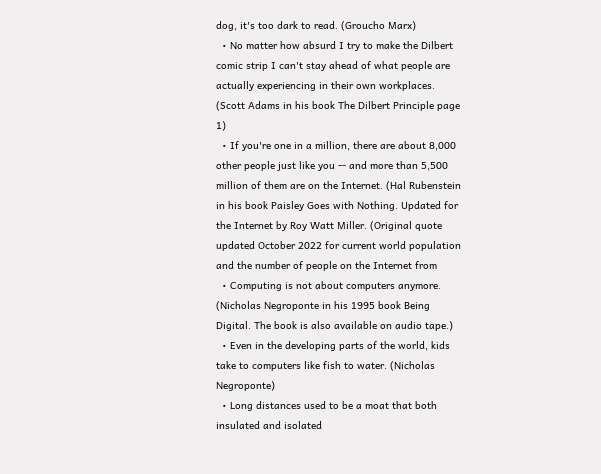dog, it's too dark to read. (Groucho Marx)
  • No matter how absurd I try to make the Dilbert comic strip I can't stay ahead of what people are actually experiencing in their own workplaces. (Scott Adams in his book The Dilbert Principle page 1)
  • If you're one in a million, there are about 8,000 other people just like you -- and more than 5,500 million of them are on the Internet. (Hal Rubenstein in his book Paisley Goes with Nothing. Updated for the Internet by Roy Watt Miller. (Original quote updated October 2022 for current world population and the number of people on the Internet from
  • Computing is not about computers anymore. (Nicholas Negroponte in his 1995 book Being Digital. The book is also available on audio tape.)
  • Even in the developing parts of the world, kids take to computers like fish to water. (Nicholas Negroponte)
  • Long distances used to be a moat that both insulated and isolated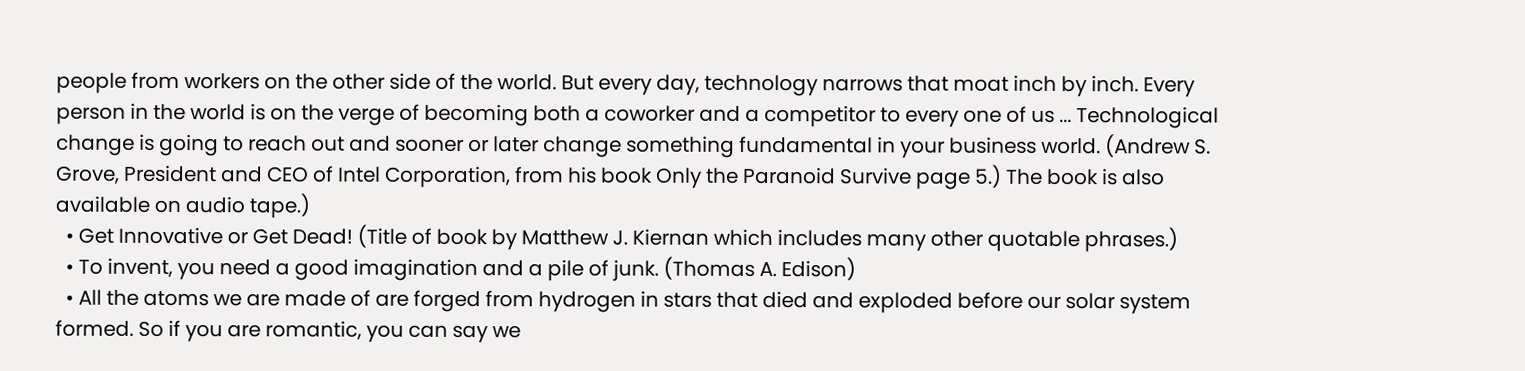people from workers on the other side of the world. But every day, technology narrows that moat inch by inch. Every person in the world is on the verge of becoming both a coworker and a competitor to every one of us ... Technological change is going to reach out and sooner or later change something fundamental in your business world. (Andrew S. Grove, President and CEO of Intel Corporation, from his book Only the Paranoid Survive page 5.) The book is also available on audio tape.)
  • Get Innovative or Get Dead! (Title of book by Matthew J. Kiernan which includes many other quotable phrases.)
  • To invent, you need a good imagination and a pile of junk. (Thomas A. Edison)
  • All the atoms we are made of are forged from hydrogen in stars that died and exploded before our solar system formed. So if you are romantic, you can say we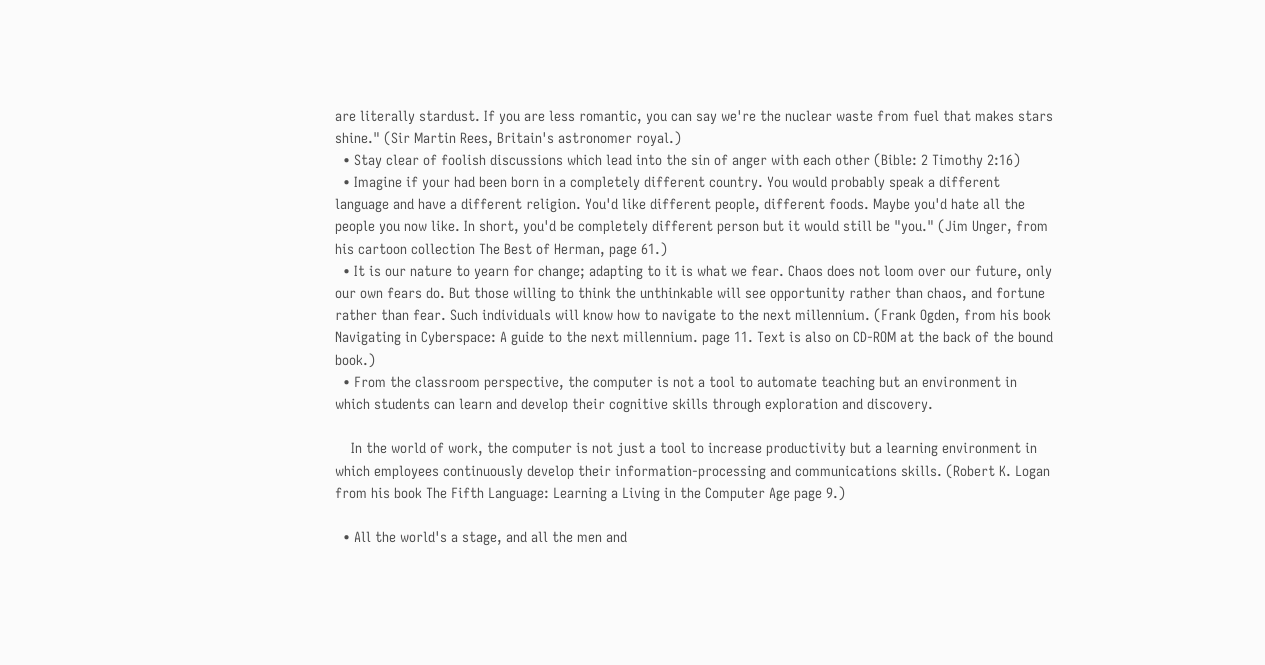are literally stardust. If you are less romantic, you can say we're the nuclear waste from fuel that makes stars shine." (Sir Martin Rees, Britain's astronomer royal.)
  • Stay clear of foolish discussions which lead into the sin of anger with each other (Bible: 2 Timothy 2:16)
  • Imagine if your had been born in a completely different country. You would probably speak a different language and have a different religion. You'd like different people, different foods. Maybe you'd hate all the people you now like. In short, you'd be completely different person but it would still be "you." (Jim Unger, from his cartoon collection The Best of Herman, page 61.)
  • It is our nature to yearn for change; adapting to it is what we fear. Chaos does not loom over our future, only our own fears do. But those willing to think the unthinkable will see opportunity rather than chaos, and fortune rather than fear. Such individuals will know how to navigate to the next millennium. (Frank Ogden, from his book Navigating in Cyberspace: A guide to the next millennium. page 11. Text is also on CD-ROM at the back of the bound book.)
  • From the classroom perspective, the computer is not a tool to automate teaching but an environment in which students can learn and develop their cognitive skills through exploration and discovery.

    In the world of work, the computer is not just a tool to increase productivity but a learning environment in which employees continuously develop their information-processing and communications skills. (Robert K. Logan from his book The Fifth Language: Learning a Living in the Computer Age page 9.)

  • All the world's a stage, and all the men and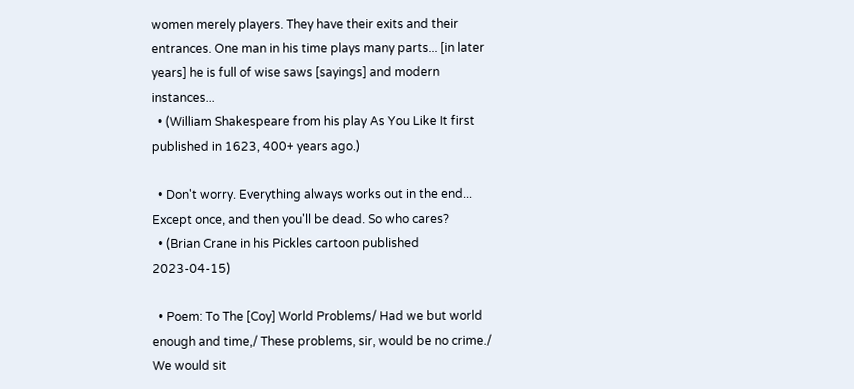women merely players. They have their exits and their entrances. One man in his time plays many parts... [in later years] he is full of wise saws [sayings] and modern instances...
  • (William Shakespeare from his play As You Like It first published in 1623, 400+ years ago.)

  • Don't worry. Everything always works out in the end... Except once, and then you'll be dead. So who cares?
  • (Brian Crane in his Pickles cartoon published 2023-04-15)

  • Poem: To The [Coy] World Problems/ Had we but world enough and time,/ These problems, sir, would be no crime./ We would sit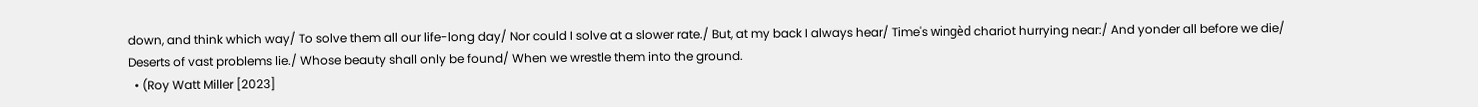down, and think which way/ To solve them all our life-long day/ Nor could I solve at a slower rate./ But, at my back I always hear/ Time's wingèd chariot hurrying near:/ And yonder all before we die/ Deserts of vast problems lie./ Whose beauty shall only be found/ When we wrestle them into the ground.
  • (Roy Watt Miller [2023]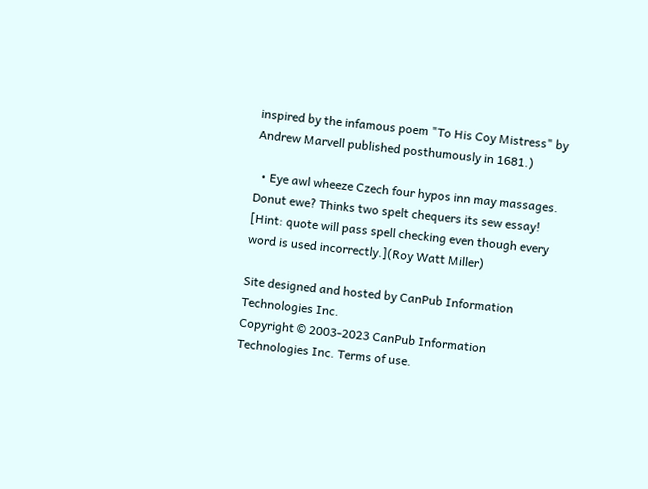inspired by the infamous poem "To His Coy Mistress" by Andrew Marvell published posthumously in 1681.)

  • Eye awl wheeze Czech four hypos inn may massages. Donut ewe? Thinks two spelt chequers its sew essay! [Hint: quote will pass spell checking even though every word is used incorrectly.](Roy Watt Miller)

Site designed and hosted by CanPub Information Technologies Inc.
Copyright © 2003-2023 CanPub Information Technologies Inc. Terms of use.